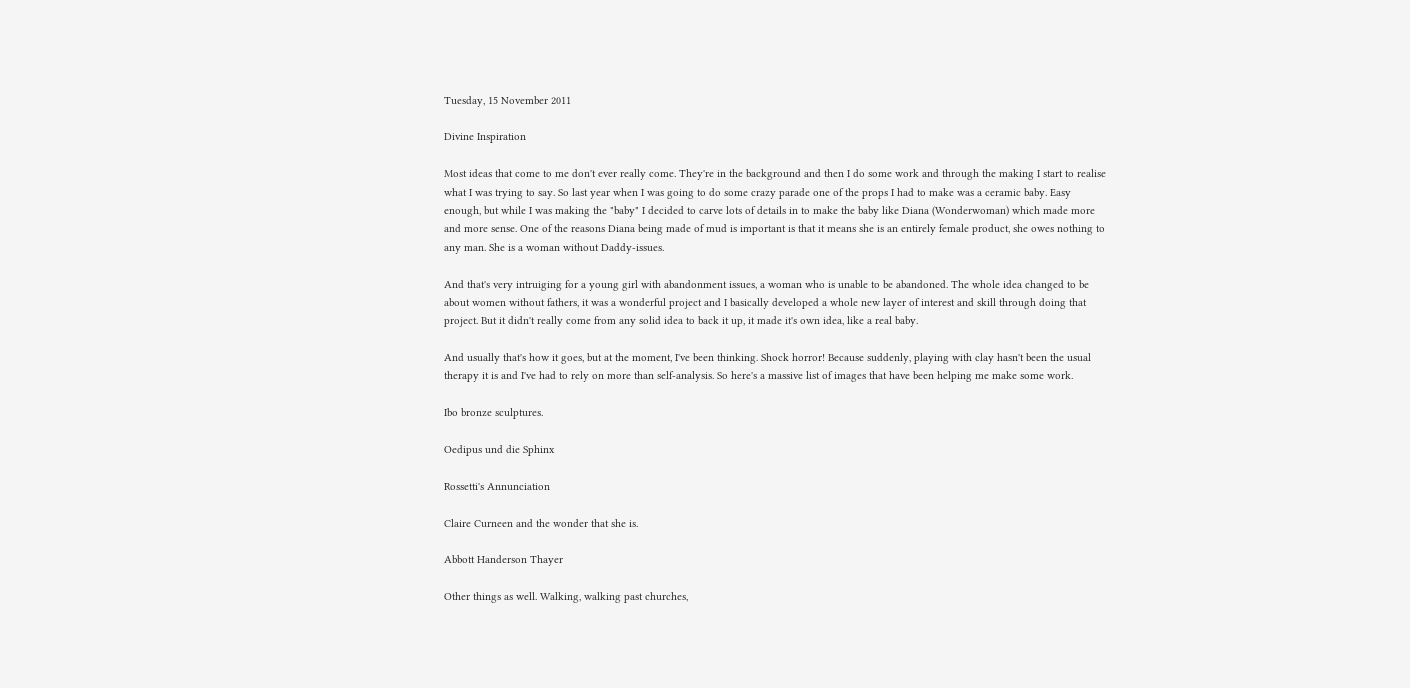Tuesday, 15 November 2011

Divine Inspiration

Most ideas that come to me don't ever really come. They're in the background and then I do some work and through the making I start to realise what I was trying to say. So last year when I was going to do some crazy parade one of the props I had to make was a ceramic baby. Easy enough, but while I was making the "baby" I decided to carve lots of details in to make the baby like Diana (Wonderwoman) which made more and more sense. One of the reasons Diana being made of mud is important is that it means she is an entirely female product, she owes nothing to any man. She is a woman without Daddy-issues.

And that's very intruiging for a young girl with abandonment issues, a woman who is unable to be abandoned. The whole idea changed to be about women without fathers, it was a wonderful project and I basically developed a whole new layer of interest and skill through doing that project. But it didn't really come from any solid idea to back it up, it made it's own idea, like a real baby.

And usually that's how it goes, but at the moment, I've been thinking. Shock horror! Because suddenly, playing with clay hasn't been the usual therapy it is and I've had to rely on more than self-analysis. So here's a massive list of images that have been helping me make some work.

Ibo bronze sculptures.

Oedipus und die Sphinx

Rossetti's Annunciation

Claire Curneen and the wonder that she is.

Abbott Handerson Thayer

Other things as well. Walking, walking past churches,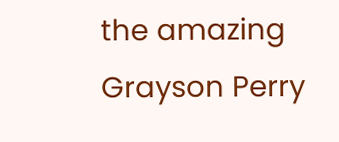the amazing Grayson Perry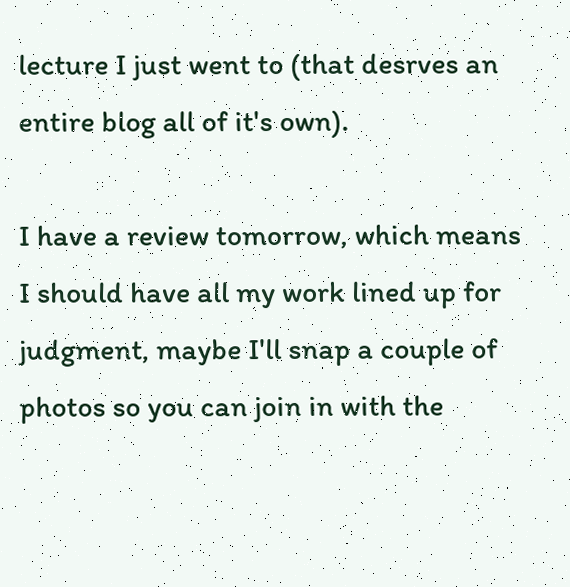lecture I just went to (that desrves an entire blog all of it's own).

I have a review tomorrow, which means I should have all my work lined up for judgment, maybe I'll snap a couple of photos so you can join in with the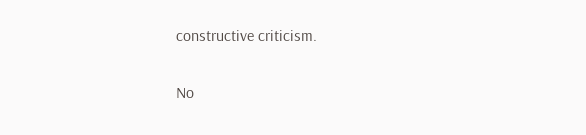constructive criticism.

No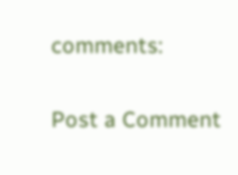comments:

Post a Comment